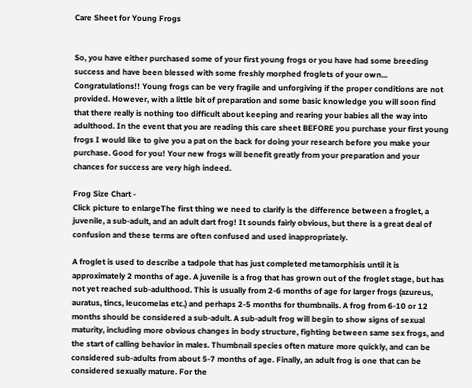Care Sheet for Young Frogs


So, you have either purchased some of your first young frogs or you have had some breeding success and have been blessed with some freshly morphed froglets of your own... Congratulations!! Young frogs can be very fragile and unforgiving if the proper conditions are not provided. However, with a little bit of preparation and some basic knowledge you will soon find that there really is nothing too difficult about keeping and rearing your babies all the way into adulthood. In the event that you are reading this care sheet BEFORE you purchase your first young frogs I would like to give you a pat on the back for doing your research before you make your purchase. Good for you! Your new frogs will benefit greatly from your preparation and your chances for success are very high indeed.

Frog Size Chart -
Click picture to enlargeThe first thing we need to clarify is the difference between a froglet, a juvenile, a sub-adult, and an adult dart frog! It sounds fairly obvious, but there is a great deal of confusion and these terms are often confused and used inappropriately.

A froglet is used to describe a tadpole that has just completed metamorphisis until it is approximately 2 months of age. A juvenile is a frog that has grown out of the froglet stage, but has not yet reached sub-adulthood. This is usually from 2-6 months of age for larger frogs (azureus, auratus, tincs, leucomelas etc.) and perhaps 2-5 months for thumbnails. A frog from 6-10 or 12 months should be considered a sub-adult. A sub-adult frog will begin to show signs of sexual maturity, including more obvious changes in body structure, fighting between same sex frogs, and the start of calling behavior in males. Thumbnail species often mature more quickly, and can be considered sub-adults from about 5-7 months of age. Finally, an adult frog is one that can be considered sexually mature. For the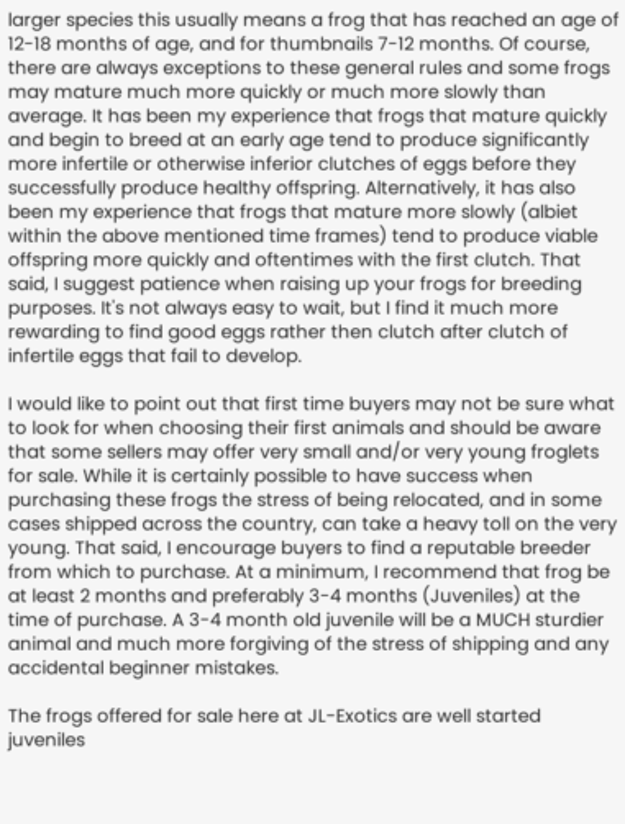larger species this usually means a frog that has reached an age of 12-18 months of age, and for thumbnails 7-12 months. Of course, there are always exceptions to these general rules and some frogs may mature much more quickly or much more slowly than average. It has been my experience that frogs that mature quickly and begin to breed at an early age tend to produce significantly more infertile or otherwise inferior clutches of eggs before they successfully produce healthy offspring. Alternatively, it has also been my experience that frogs that mature more slowly (albiet within the above mentioned time frames) tend to produce viable offspring more quickly and oftentimes with the first clutch. That said, I suggest patience when raising up your frogs for breeding purposes. It's not always easy to wait, but I find it much more rewarding to find good eggs rather then clutch after clutch of infertile eggs that fail to develop.

I would like to point out that first time buyers may not be sure what to look for when choosing their first animals and should be aware that some sellers may offer very small and/or very young froglets for sale. While it is certainly possible to have success when purchasing these frogs the stress of being relocated, and in some cases shipped across the country, can take a heavy toll on the very young. That said, I encourage buyers to find a reputable breeder from which to purchase. At a minimum, I recommend that frog be at least 2 months and preferably 3-4 months (Juveniles) at the time of purchase. A 3-4 month old juvenile will be a MUCH sturdier animal and much more forgiving of the stress of shipping and any accidental beginner mistakes.

The frogs offered for sale here at JL-Exotics are well started juveniles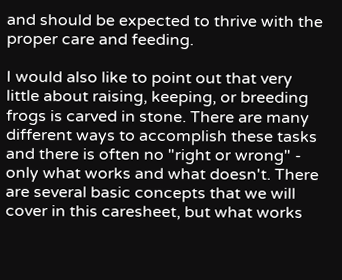and should be expected to thrive with the proper care and feeding.

I would also like to point out that very little about raising, keeping, or breeding frogs is carved in stone. There are many different ways to accomplish these tasks and there is often no "right or wrong" - only what works and what doesn't. There are several basic concepts that we will cover in this caresheet, but what works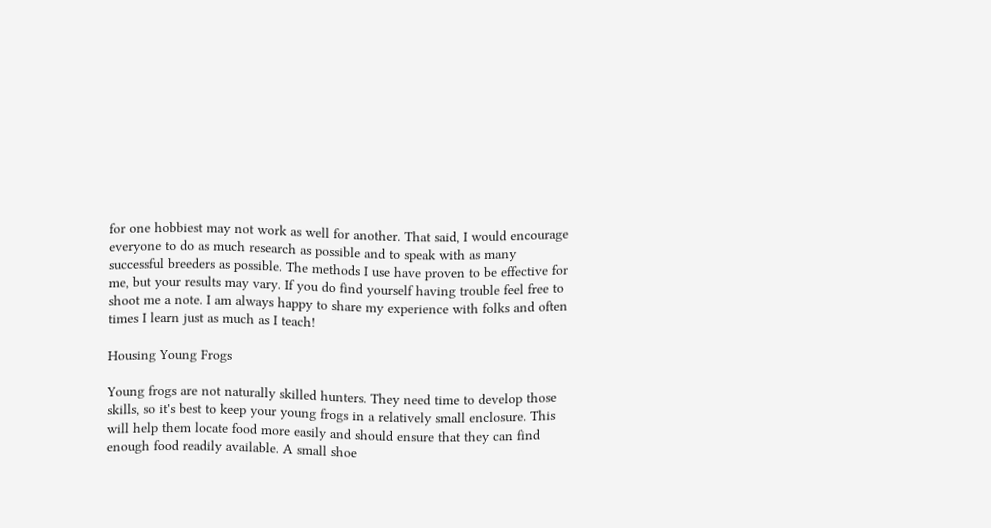for one hobbiest may not work as well for another. That said, I would encourage everyone to do as much research as possible and to speak with as many successful breeders as possible. The methods I use have proven to be effective for me, but your results may vary. If you do find yourself having trouble feel free to shoot me a note. I am always happy to share my experience with folks and often times I learn just as much as I teach!

Housing Young Frogs

Young frogs are not naturally skilled hunters. They need time to develop those skills, so it's best to keep your young frogs in a relatively small enclosure. This will help them locate food more easily and should ensure that they can find enough food readily available. A small shoe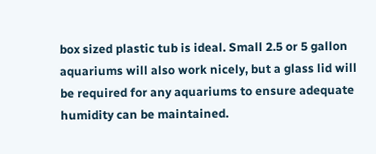box sized plastic tub is ideal. Small 2.5 or 5 gallon aquariums will also work nicely, but a glass lid will be required for any aquariums to ensure adequate humidity can be maintained.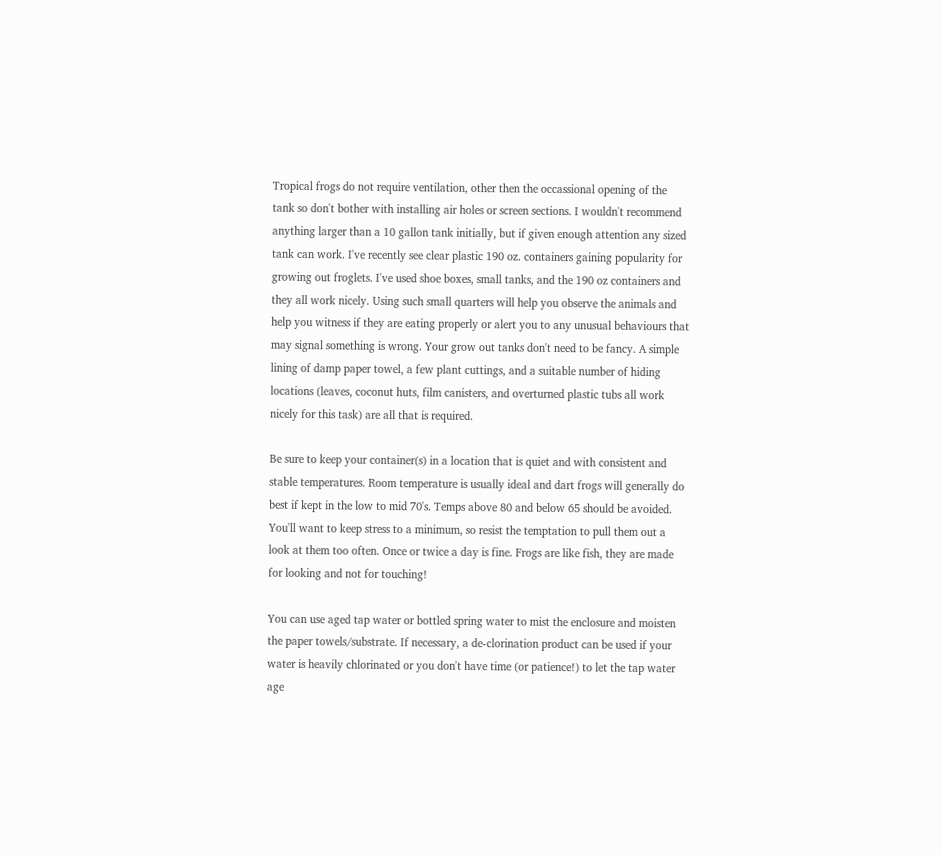Tropical frogs do not require ventilation, other then the occassional opening of the tank so don't bother with installing air holes or screen sections. I wouldn't recommend anything larger than a 10 gallon tank initially, but if given enough attention any sized tank can work. I've recently see clear plastic 190 oz. containers gaining popularity for growing out froglets. I've used shoe boxes, small tanks, and the 190 oz containers and they all work nicely. Using such small quarters will help you observe the animals and help you witness if they are eating properly or alert you to any unusual behaviours that may signal something is wrong. Your grow out tanks don't need to be fancy. A simple lining of damp paper towel, a few plant cuttings, and a suitable number of hiding locations (leaves, coconut huts, film canisters, and overturned plastic tubs all work nicely for this task) are all that is required.

Be sure to keep your container(s) in a location that is quiet and with consistent and stable temperatures. Room temperature is usually ideal and dart frogs will generally do best if kept in the low to mid 70's. Temps above 80 and below 65 should be avoided. You'll want to keep stress to a minimum, so resist the temptation to pull them out a look at them too often. Once or twice a day is fine. Frogs are like fish, they are made for looking and not for touching!

You can use aged tap water or bottled spring water to mist the enclosure and moisten the paper towels/substrate. If necessary, a de-clorination product can be used if your water is heavily chlorinated or you don't have time (or patience!) to let the tap water age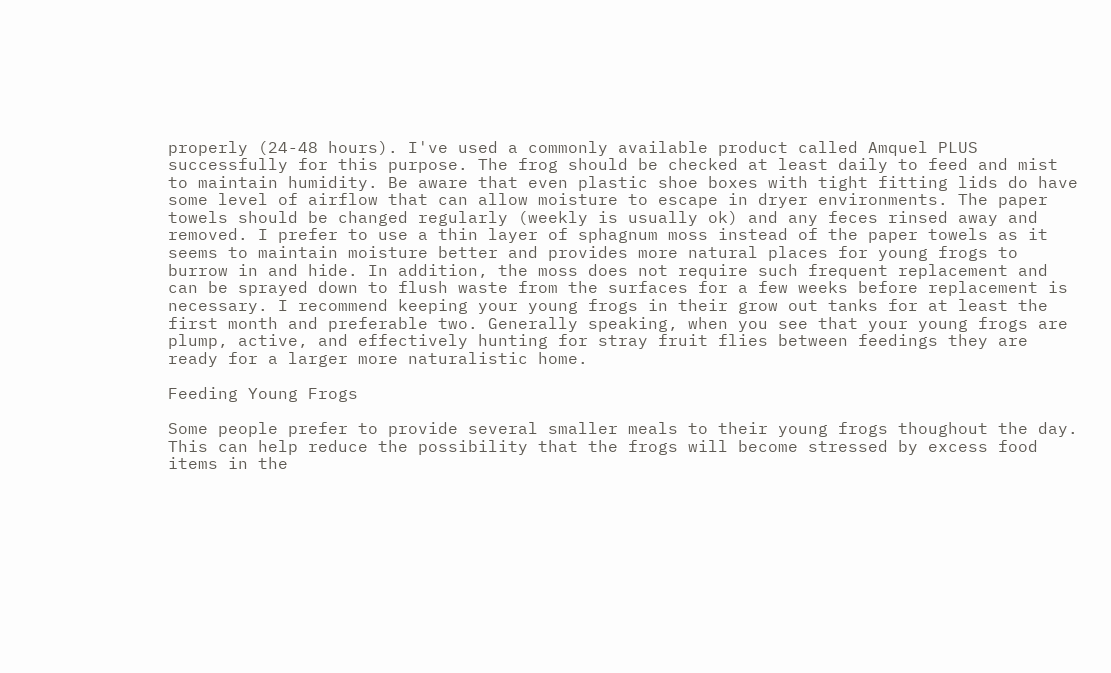properly (24-48 hours). I've used a commonly available product called Amquel PLUS successfully for this purpose. The frog should be checked at least daily to feed and mist to maintain humidity. Be aware that even plastic shoe boxes with tight fitting lids do have some level of airflow that can allow moisture to escape in dryer environments. The paper towels should be changed regularly (weekly is usually ok) and any feces rinsed away and removed. I prefer to use a thin layer of sphagnum moss instead of the paper towels as it seems to maintain moisture better and provides more natural places for young frogs to burrow in and hide. In addition, the moss does not require such frequent replacement and can be sprayed down to flush waste from the surfaces for a few weeks before replacement is necessary. I recommend keeping your young frogs in their grow out tanks for at least the first month and preferable two. Generally speaking, when you see that your young frogs are plump, active, and effectively hunting for stray fruit flies between feedings they are ready for a larger more naturalistic home.

Feeding Young Frogs

Some people prefer to provide several smaller meals to their young frogs thoughout the day. This can help reduce the possibility that the frogs will become stressed by excess food items in the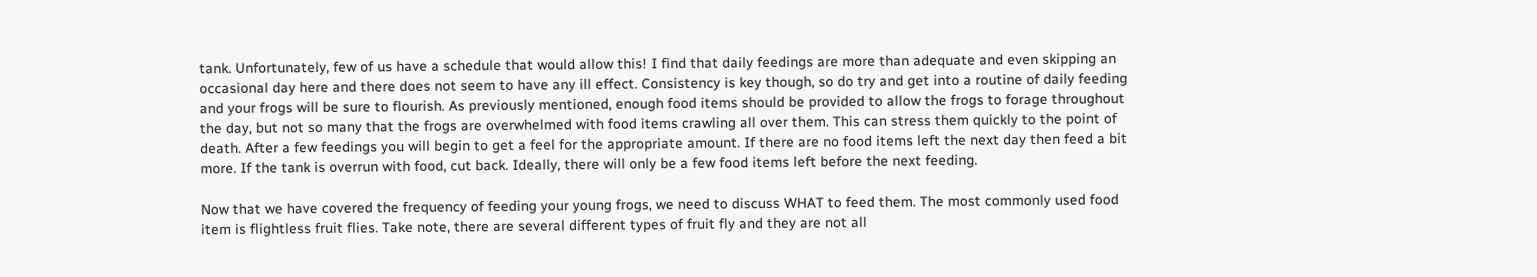tank. Unfortunately, few of us have a schedule that would allow this! I find that daily feedings are more than adequate and even skipping an occasional day here and there does not seem to have any ill effect. Consistency is key though, so do try and get into a routine of daily feeding and your frogs will be sure to flourish. As previously mentioned, enough food items should be provided to allow the frogs to forage throughout the day, but not so many that the frogs are overwhelmed with food items crawling all over them. This can stress them quickly to the point of death. After a few feedings you will begin to get a feel for the appropriate amount. If there are no food items left the next day then feed a bit more. If the tank is overrun with food, cut back. Ideally, there will only be a few food items left before the next feeding.

Now that we have covered the frequency of feeding your young frogs, we need to discuss WHAT to feed them. The most commonly used food item is flightless fruit flies. Take note, there are several different types of fruit fly and they are not all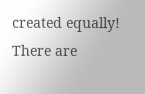created equally! There are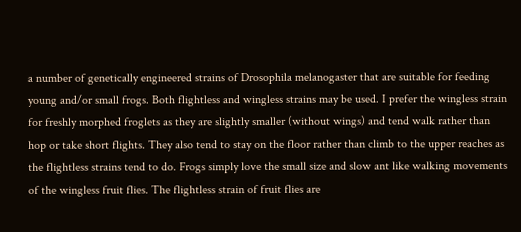a number of genetically engineered strains of Drosophila melanogaster that are suitable for feeding young and/or small frogs. Both flightless and wingless strains may be used. I prefer the wingless strain for freshly morphed froglets as they are slightly smaller (without wings) and tend walk rather than hop or take short flights. They also tend to stay on the floor rather than climb to the upper reaches as the flightless strains tend to do. Frogs simply love the small size and slow ant like walking movements of the wingless fruit flies. The flightless strain of fruit flies are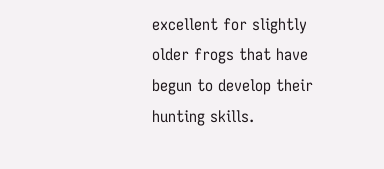excellent for slightly older frogs that have begun to develop their hunting skills.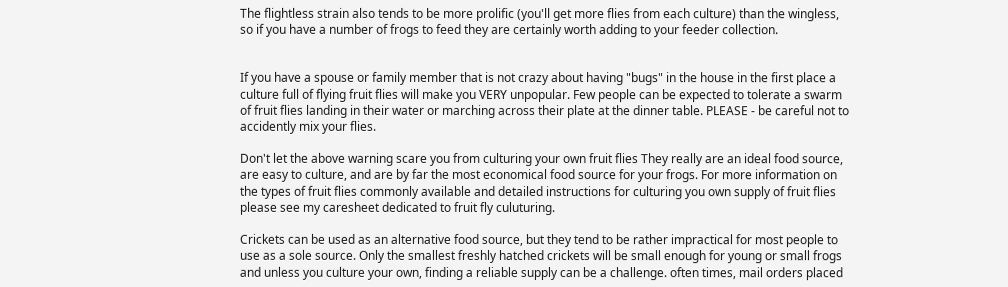The flightless strain also tends to be more prolific (you'll get more flies from each culture) than the wingless, so if you have a number of frogs to feed they are certainly worth adding to your feeder collection.


If you have a spouse or family member that is not crazy about having "bugs" in the house in the first place a culture full of flying fruit flies will make you VERY unpopular. Few people can be expected to tolerate a swarm of fruit flies landing in their water or marching across their plate at the dinner table. PLEASE - be careful not to accidently mix your flies.

Don't let the above warning scare you from culturing your own fruit flies They really are an ideal food source, are easy to culture, and are by far the most economical food source for your frogs. For more information on the types of fruit flies commonly available and detailed instructions for culturing you own supply of fruit flies please see my caresheet dedicated to fruit fly culuturing.

Crickets can be used as an alternative food source, but they tend to be rather impractical for most people to use as a sole source. Only the smallest freshly hatched crickets will be small enough for young or small frogs and unless you culture your own, finding a reliable supply can be a challenge. often times, mail orders placed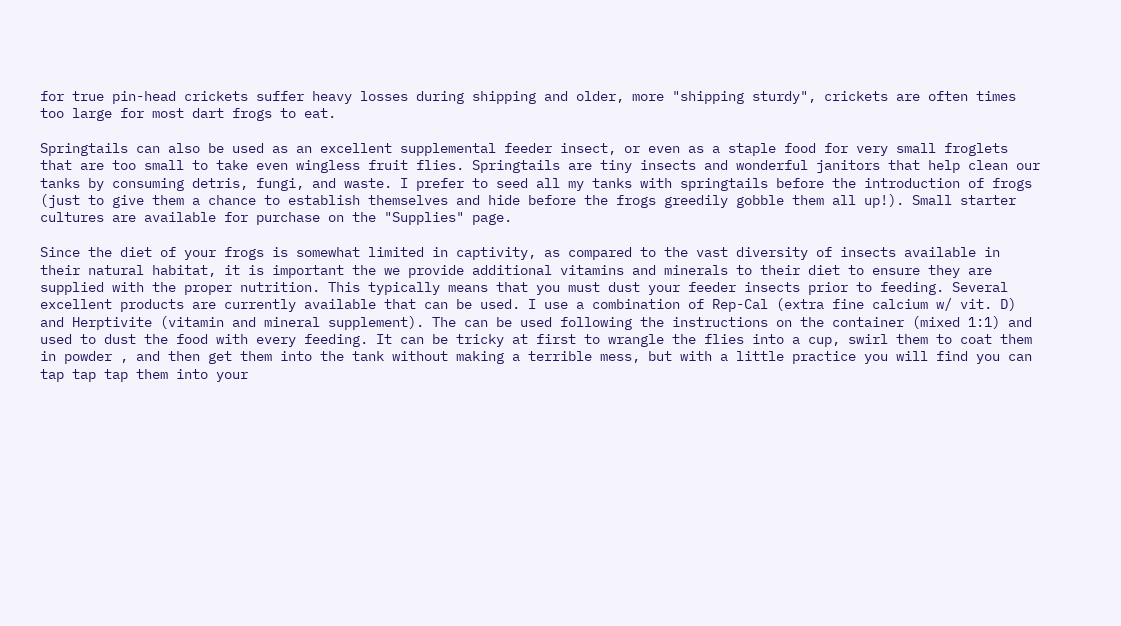for true pin-head crickets suffer heavy losses during shipping and older, more "shipping sturdy", crickets are often times too large for most dart frogs to eat.

Springtails can also be used as an excellent supplemental feeder insect, or even as a staple food for very small froglets that are too small to take even wingless fruit flies. Springtails are tiny insects and wonderful janitors that help clean our tanks by consuming detris, fungi, and waste. I prefer to seed all my tanks with springtails before the introduction of frogs (just to give them a chance to establish themselves and hide before the frogs greedily gobble them all up!). Small starter cultures are available for purchase on the "Supplies" page.

Since the diet of your frogs is somewhat limited in captivity, as compared to the vast diversity of insects available in their natural habitat, it is important the we provide additional vitamins and minerals to their diet to ensure they are supplied with the proper nutrition. This typically means that you must dust your feeder insects prior to feeding. Several excellent products are currently available that can be used. I use a combination of Rep-Cal (extra fine calcium w/ vit. D) and Herptivite (vitamin and mineral supplement). The can be used following the instructions on the container (mixed 1:1) and used to dust the food with every feeding. It can be tricky at first to wrangle the flies into a cup, swirl them to coat them in powder , and then get them into the tank without making a terrible mess, but with a little practice you will find you can tap tap tap them into your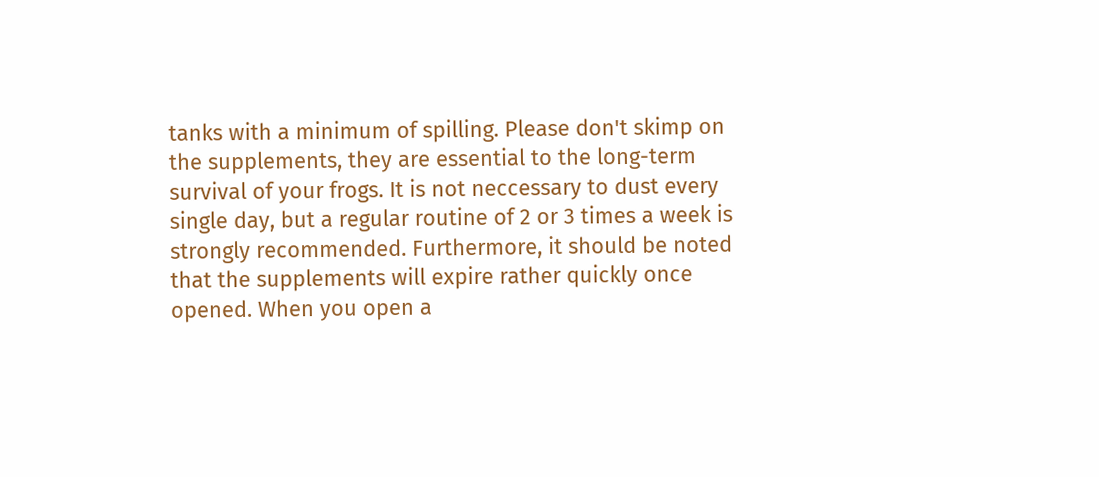tanks with a minimum of spilling. Please don't skimp on the supplements, they are essential to the long-term survival of your frogs. It is not neccessary to dust every single day, but a regular routine of 2 or 3 times a week is strongly recommended. Furthermore, it should be noted that the supplements will expire rather quickly once opened. When you open a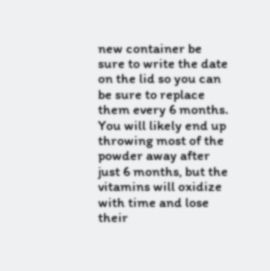new container be sure to write the date on the lid so you can be sure to replace them every 6 months. You will likely end up throwing most of the powder away after just 6 months, but the vitamins will oxidize with time and lose their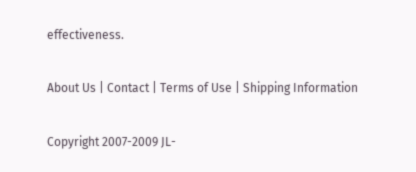effectiveness.

About Us | Contact | Terms of Use | Shipping Information

Copyright 2007-2009 JL-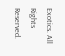Exotics. All Rights Reserved.